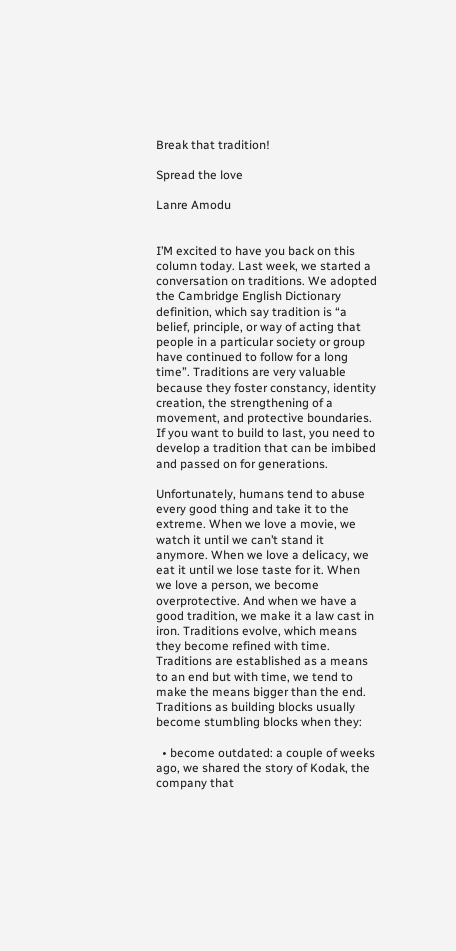Break that tradition!

Spread the love

Lanre Amodu


I’M excited to have you back on this column today. Last week, we started a conversation on traditions. We adopted the Cambridge English Dictionary definition, which say tradition is “a belief, principle, or way of acting that people in a particular society or group have continued to follow for a long time”. Traditions are very valuable because they foster constancy, identity creation, the strengthening of a movement, and protective boundaries. If you want to build to last, you need to develop a tradition that can be imbibed and passed on for generations.

Unfortunately, humans tend to abuse every good thing and take it to the extreme. When we love a movie, we watch it until we can’t stand it anymore. When we love a delicacy, we eat it until we lose taste for it. When we love a person, we become overprotective. And when we have a good tradition, we make it a law cast in iron. Traditions evolve, which means they become refined with time. Traditions are established as a means to an end but with time, we tend to make the means bigger than the end. Traditions as building blocks usually become stumbling blocks when they:

  • become outdated: a couple of weeks ago, we shared the story of Kodak, the company that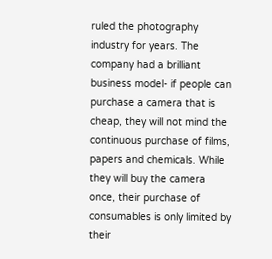ruled the photography industry for years. The company had a brilliant business model- if people can purchase a camera that is cheap, they will not mind the continuous purchase of films, papers and chemicals. While they will buy the camera once, their purchase of consumables is only limited by their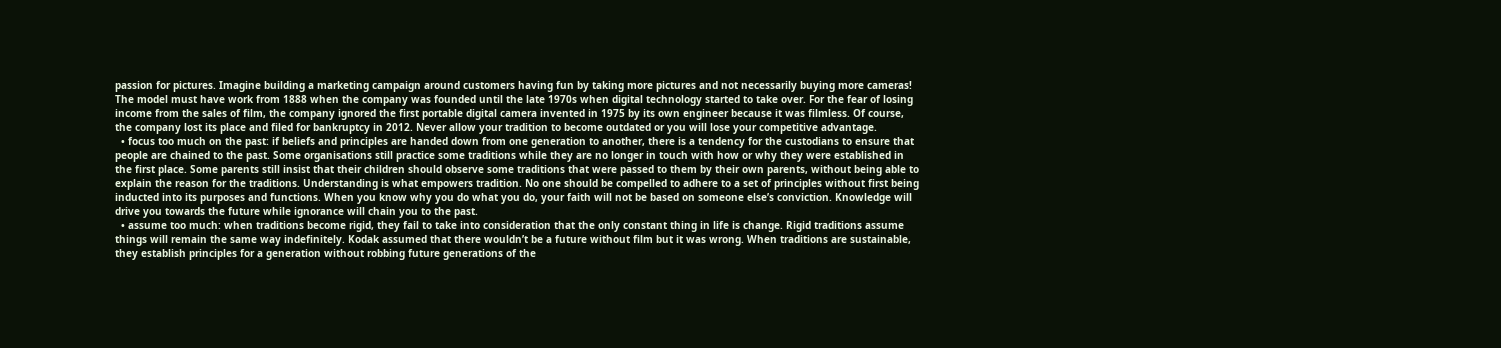passion for pictures. Imagine building a marketing campaign around customers having fun by taking more pictures and not necessarily buying more cameras! The model must have work from 1888 when the company was founded until the late 1970s when digital technology started to take over. For the fear of losing income from the sales of film, the company ignored the first portable digital camera invented in 1975 by its own engineer because it was filmless. Of course, the company lost its place and filed for bankruptcy in 2012. Never allow your tradition to become outdated or you will lose your competitive advantage.
  • focus too much on the past: if beliefs and principles are handed down from one generation to another, there is a tendency for the custodians to ensure that people are chained to the past. Some organisations still practice some traditions while they are no longer in touch with how or why they were established in the first place. Some parents still insist that their children should observe some traditions that were passed to them by their own parents, without being able to explain the reason for the traditions. Understanding is what empowers tradition. No one should be compelled to adhere to a set of principles without first being inducted into its purposes and functions. When you know why you do what you do, your faith will not be based on someone else’s conviction. Knowledge will drive you towards the future while ignorance will chain you to the past.
  • assume too much: when traditions become rigid, they fail to take into consideration that the only constant thing in life is change. Rigid traditions assume things will remain the same way indefinitely. Kodak assumed that there wouldn’t be a future without film but it was wrong. When traditions are sustainable, they establish principles for a generation without robbing future generations of the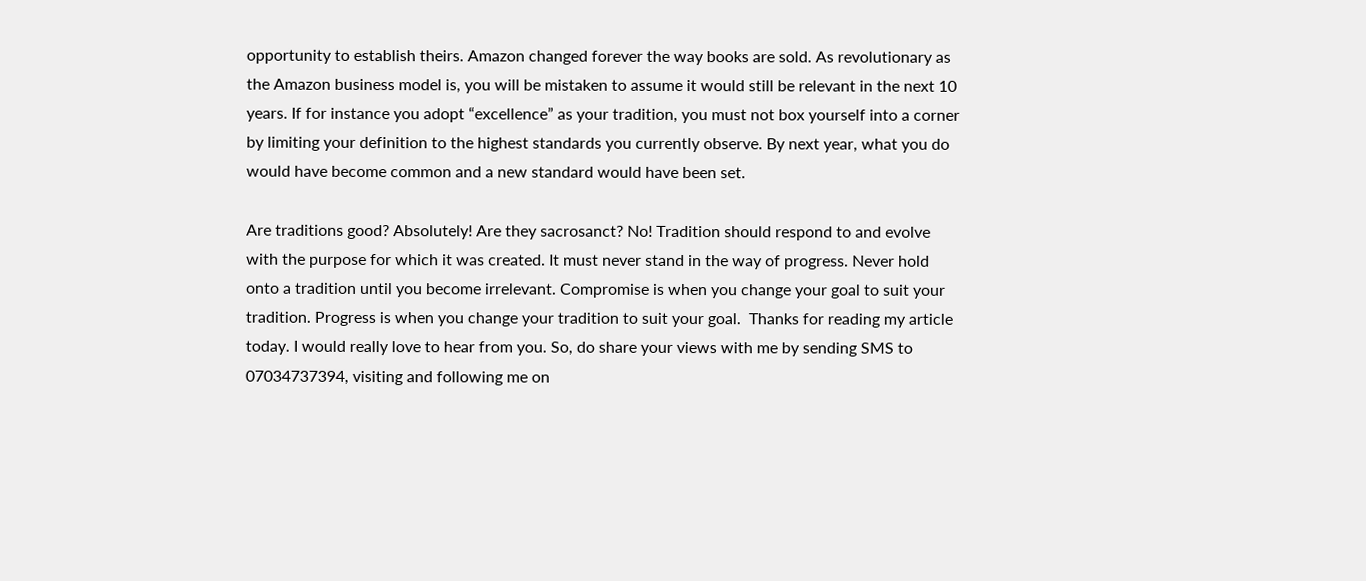opportunity to establish theirs. Amazon changed forever the way books are sold. As revolutionary as the Amazon business model is, you will be mistaken to assume it would still be relevant in the next 10 years. If for instance you adopt “excellence” as your tradition, you must not box yourself into a corner by limiting your definition to the highest standards you currently observe. By next year, what you do would have become common and a new standard would have been set.

Are traditions good? Absolutely! Are they sacrosanct? No! Tradition should respond to and evolve with the purpose for which it was created. It must never stand in the way of progress. Never hold onto a tradition until you become irrelevant. Compromise is when you change your goal to suit your tradition. Progress is when you change your tradition to suit your goal.  Thanks for reading my article today. I would really love to hear from you. So, do share your views with me by sending SMS to 07034737394, visiting and following me on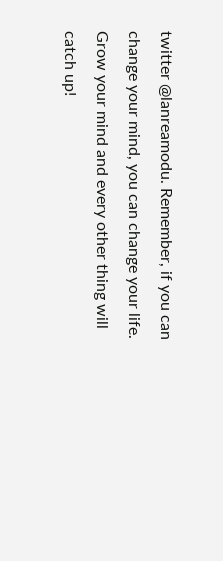twitter @lanreamodu. Remember, if you can change your mind, you can change your life. Grow your mind and every other thing will catch up!